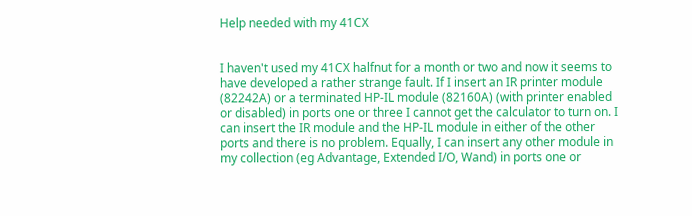Help needed with my 41CX


I haven't used my 41CX halfnut for a month or two and now it seems to have developed a rather strange fault. If I insert an IR printer module (82242A) or a terminated HP-IL module (82160A) (with printer enabled or disabled) in ports one or three I cannot get the calculator to turn on. I can insert the IR module and the HP-IL module in either of the other ports and there is no problem. Equally, I can insert any other module in my collection (eg Advantage, Extended I/O, Wand) in ports one or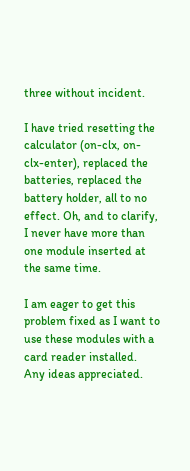three without incident.

I have tried resetting the calculator (on-clx, on-clx-enter), replaced the batteries, replaced the battery holder, all to no effect. Oh, and to clarify, I never have more than one module inserted at the same time.

I am eager to get this problem fixed as I want to use these modules with a card reader installed. Any ideas appreciated.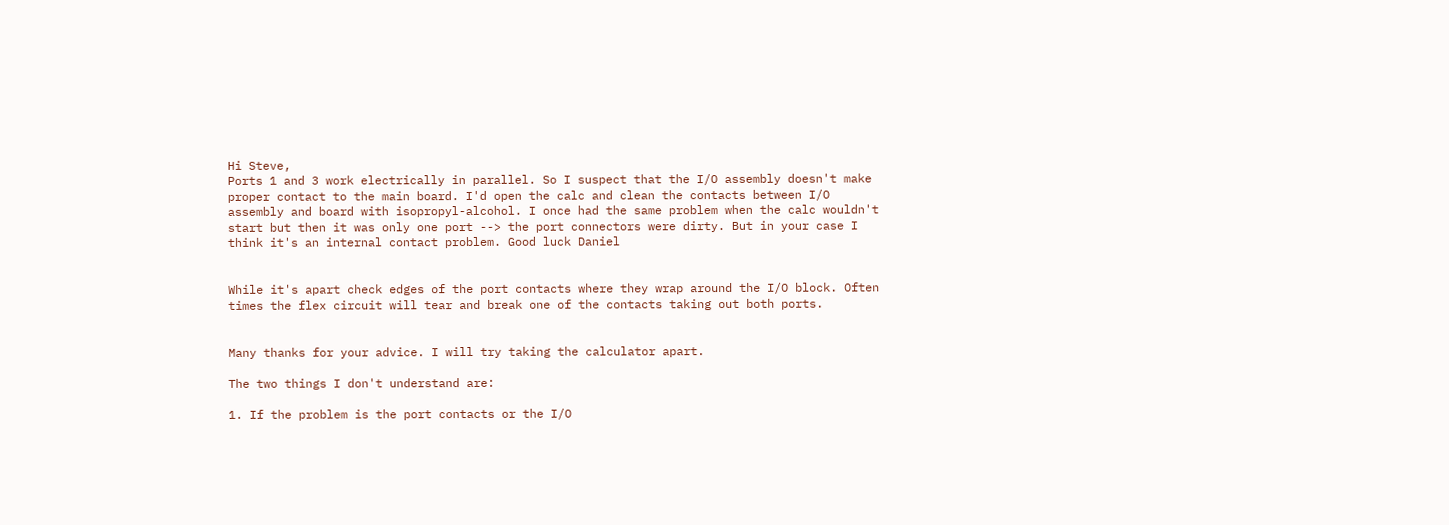Hi Steve,
Ports 1 and 3 work electrically in parallel. So I suspect that the I/O assembly doesn't make proper contact to the main board. I'd open the calc and clean the contacts between I/O assembly and board with isopropyl-alcohol. I once had the same problem when the calc wouldn't start but then it was only one port --> the port connectors were dirty. But in your case I think it's an internal contact problem. Good luck Daniel


While it's apart check edges of the port contacts where they wrap around the I/O block. Often times the flex circuit will tear and break one of the contacts taking out both ports.


Many thanks for your advice. I will try taking the calculator apart.

The two things I don't understand are:

1. If the problem is the port contacts or the I/O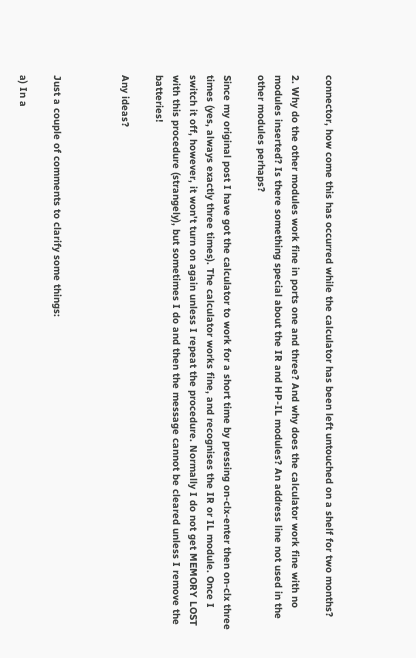connector, how come this has occurred while the calculator has been left untouched on a shelf for two months?

2. Why do the other modules work fine in ports one and three? And why does the calculator work fine with no modules inserted? Is there something special about the IR and HP-IL modules? An address line not used in the other modules perhaps?

Since my original post I have got the calculator to work for a short time by pressing on-clx-enter then on-clx three times (yes, always exactly three times). The calculator works fine, and recognises the IR or IL module. Once I switch it off, however, it won't turn on again unless I repeat the procedure. Normally I do not get MEMORY LOST with this procedure (strangely), but sometimes I do and then the message cannot be cleared unless I remove the batteries!

Any ideas?



Just a couple of comments to clarify some things:

a) In a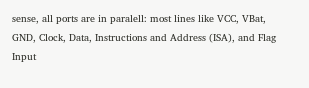sense, all ports are in paralell: most lines like VCC, VBat, GND, Clock, Data, Instructions and Address (ISA), and Flag Input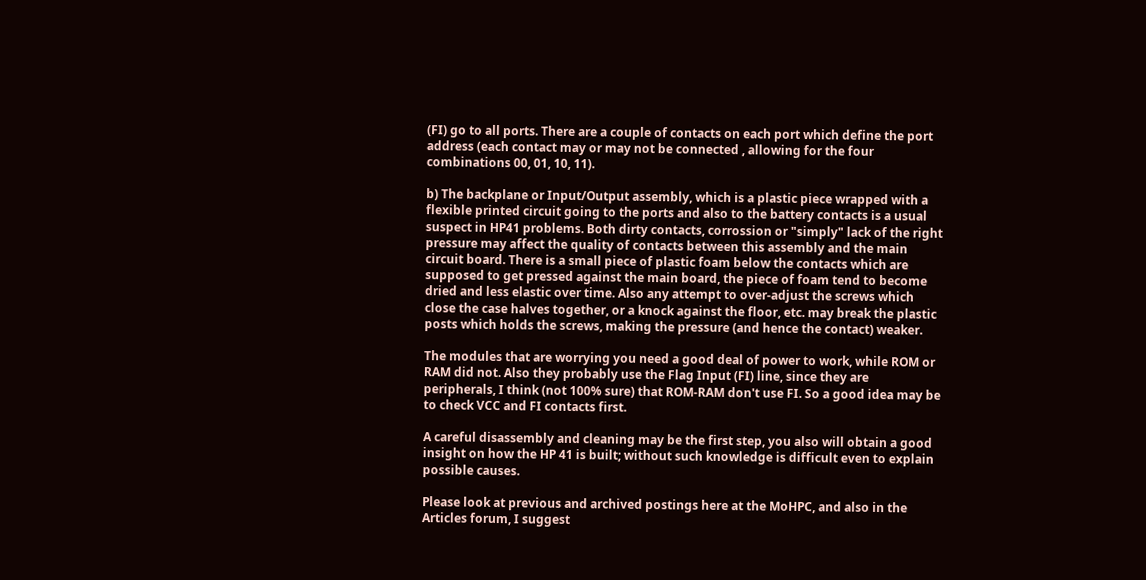(FI) go to all ports. There are a couple of contacts on each port which define the port address (each contact may or may not be connected , allowing for the four combinations 00, 01, 10, 11).

b) The backplane or Input/Output assembly, which is a plastic piece wrapped with a flexible printed circuit going to the ports and also to the battery contacts is a usual suspect in HP41 problems. Both dirty contacts, corrossion or "simply" lack of the right pressure may affect the quality of contacts between this assembly and the main circuit board. There is a small piece of plastic foam below the contacts which are supposed to get pressed against the main board, the piece of foam tend to become dried and less elastic over time. Also any attempt to over-adjust the screws which close the case halves together, or a knock against the floor, etc. may break the plastic posts which holds the screws, making the pressure (and hence the contact) weaker.

The modules that are worrying you need a good deal of power to work, while ROM or RAM did not. Also they probably use the Flag Input (FI) line, since they are peripherals, I think (not 100% sure) that ROM-RAM don't use FI. So a good idea may be to check VCC and FI contacts first.

A careful disassembly and cleaning may be the first step, you also will obtain a good insight on how the HP 41 is built; without such knowledge is difficult even to explain possible causes.

Please look at previous and archived postings here at the MoHPC, and also in the Articles forum, I suggest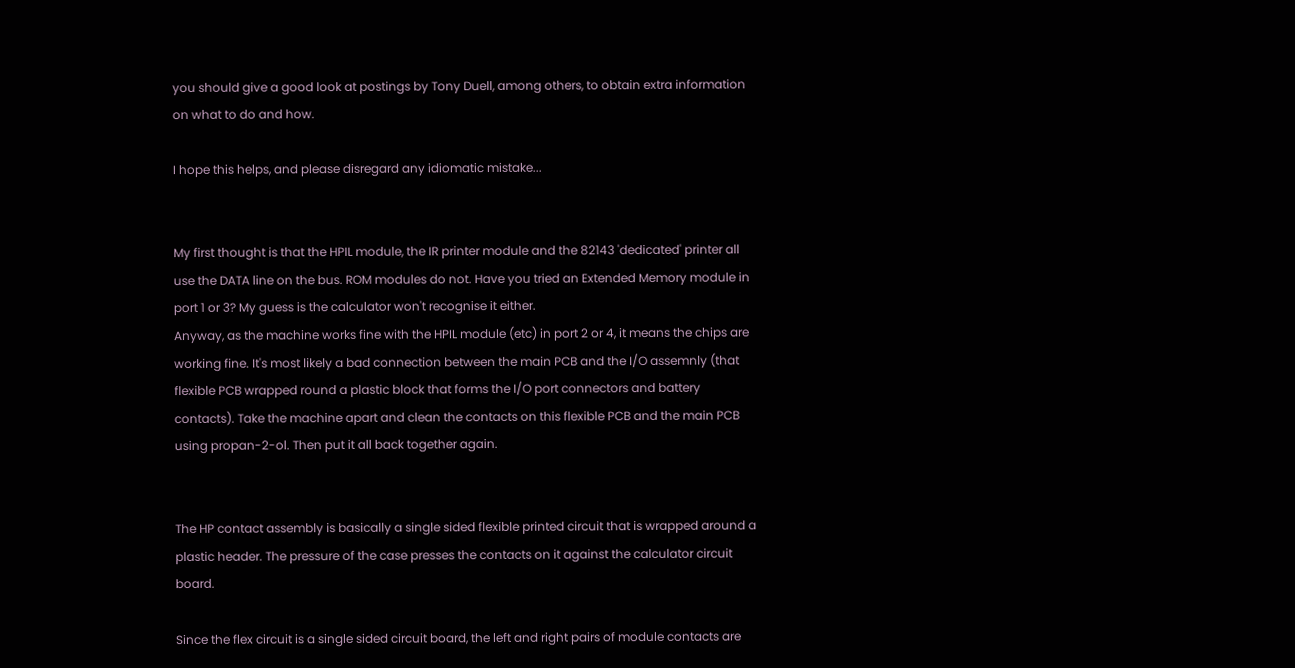you should give a good look at postings by Tony Duell, among others, to obtain extra information on what to do and how.

I hope this helps, and please disregard any idiomatic mistake...


My first thought is that the HPIL module, the IR printer module and the 82143 'dedicated' printer all use the DATA line on the bus. ROM modules do not. Have you tried an Extended Memory module in port 1 or 3? My guess is the calculator won't recognise it either.
Anyway, as the machine works fine with the HPIL module (etc) in port 2 or 4, it means the chips are working fine. It's most likely a bad connection between the main PCB and the I/O assemnly (that flexible PCB wrapped round a plastic block that forms the I/O port connectors and battery contacts). Take the machine apart and clean the contacts on this flexible PCB and the main PCB using propan-2-ol. Then put it all back together again.


The HP contact assembly is basically a single sided flexible printed circuit that is wrapped around a plastic header. The pressure of the case presses the contacts on it against the calculator circuit board.

Since the flex circuit is a single sided circuit board, the left and right pairs of module contacts are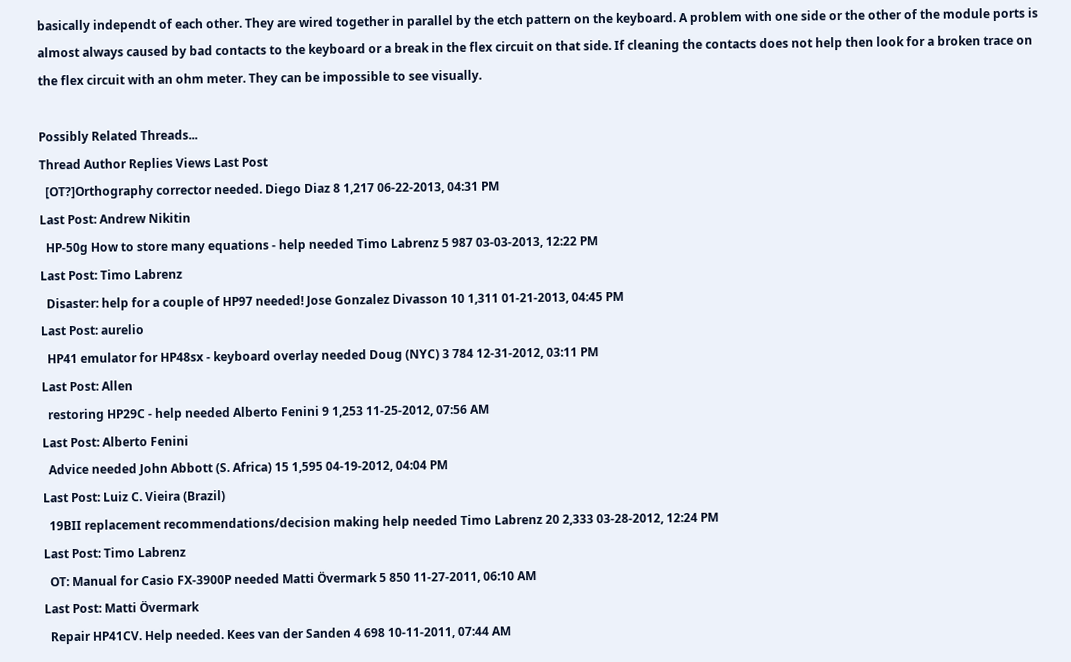basically independt of each other. They are wired together in parallel by the etch pattern on the keyboard. A problem with one side or the other of the module ports is almost always caused by bad contacts to the keyboard or a break in the flex circuit on that side. If cleaning the contacts does not help then look for a broken trace on the flex circuit with an ohm meter. They can be impossible to see visually.

Possibly Related Threads...
Thread Author Replies Views Last Post
  [OT?]Orthography corrector needed. Diego Diaz 8 1,217 06-22-2013, 04:31 PM
Last Post: Andrew Nikitin
  HP-50g How to store many equations - help needed Timo Labrenz 5 987 03-03-2013, 12:22 PM
Last Post: Timo Labrenz
  Disaster: help for a couple of HP97 needed! Jose Gonzalez Divasson 10 1,311 01-21-2013, 04:45 PM
Last Post: aurelio
  HP41 emulator for HP48sx - keyboard overlay needed Doug (NYC) 3 784 12-31-2012, 03:11 PM
Last Post: Allen
  restoring HP29C - help needed Alberto Fenini 9 1,253 11-25-2012, 07:56 AM
Last Post: Alberto Fenini
  Advice needed John Abbott (S. Africa) 15 1,595 04-19-2012, 04:04 PM
Last Post: Luiz C. Vieira (Brazil)
  19BII replacement recommendations/decision making help needed Timo Labrenz 20 2,333 03-28-2012, 12:24 PM
Last Post: Timo Labrenz
  OT: Manual for Casio FX-3900P needed Matti Övermark 5 850 11-27-2011, 06:10 AM
Last Post: Matti Övermark
  Repair HP41CV. Help needed. Kees van der Sanden 4 698 10-11-2011, 07:44 AM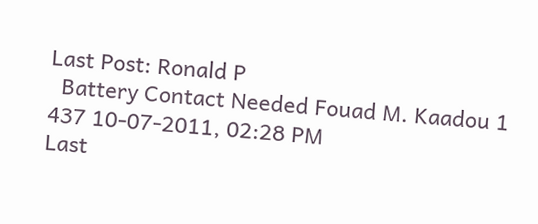Last Post: Ronald P
  Battery Contact Needed Fouad M. Kaadou 1 437 10-07-2011, 02:28 PM
Last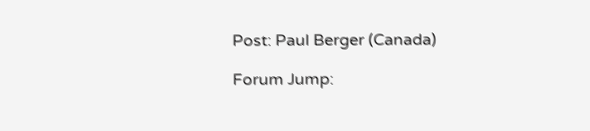Post: Paul Berger (Canada)

Forum Jump: